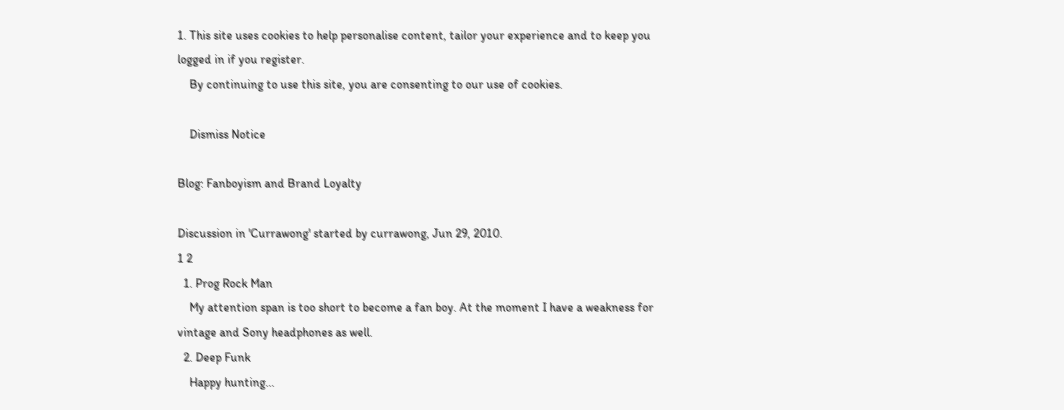1. This site uses cookies to help personalise content, tailor your experience and to keep you logged in if you register.
    By continuing to use this site, you are consenting to our use of cookies.

    Dismiss Notice

Blog: Fanboyism and Brand Loyalty

Discussion in 'Currawong' started by currawong, Jun 29, 2010.
1 2
  1. Prog Rock Man
    My attention span is too short to become a fan boy. At the moment I have a weakness for vintage and Sony headphones as well.
  2. Deep Funk
    Happy hunting...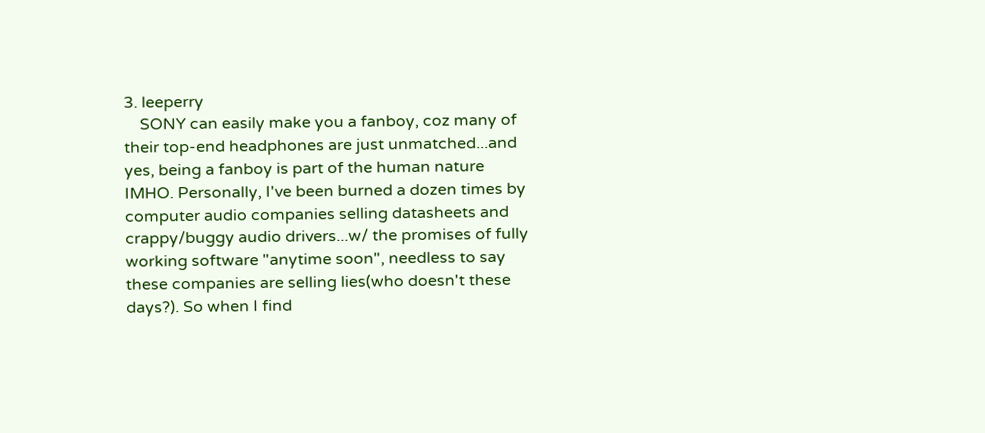3. leeperry
    SONY can easily make you a fanboy, coz many of their top-end headphones are just unmatched...and yes, being a fanboy is part of the human nature IMHO. Personally, I've been burned a dozen times by computer audio companies selling datasheets and crappy/buggy audio drivers...w/ the promises of fully working software "anytime soon", needless to say these companies are selling lies(who doesn't these days?). So when I find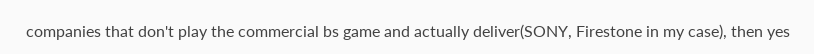companies that don't play the commercial bs game and actually deliver(SONY, Firestone in my case), then yes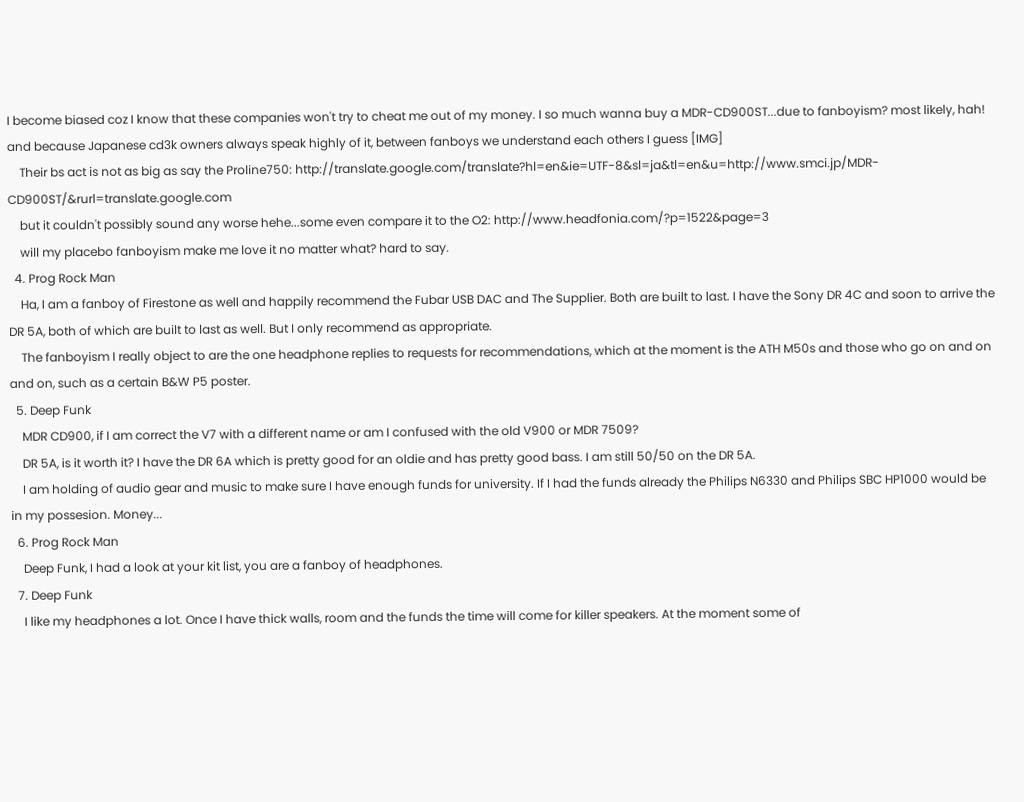I become biased coz I know that these companies won't try to cheat me out of my money. I so much wanna buy a MDR-CD900ST...due to fanboyism? most likely, hah! and because Japanese cd3k owners always speak highly of it, between fanboys we understand each others I guess [IMG]
    Their bs act is not as big as say the Proline750: http://translate.google.com/translate?hl=en&ie=UTF-8&sl=ja&tl=en&u=http://www.smci.jp/MDR-CD900ST/&rurl=translate.google.com
    but it couldn't possibly sound any worse hehe...some even compare it to the O2: http://www.headfonia.com/?p=1522&page=3
    will my placebo fanboyism make me love it no matter what? hard to say.
  4. Prog Rock Man
    Ha, I am a fanboy of Firestone as well and happily recommend the Fubar USB DAC and The Supplier. Both are built to last. I have the Sony DR 4C and soon to arrive the DR 5A, both of which are built to last as well. But I only recommend as appropriate.
    The fanboyism I really object to are the one headphone replies to requests for recommendations, which at the moment is the ATH M50s and those who go on and on and on, such as a certain B&W P5 poster.
  5. Deep Funk
    MDR CD900, if I am correct the V7 with a different name or am I confused with the old V900 or MDR 7509?
    DR 5A, is it worth it? I have the DR 6A which is pretty good for an oldie and has pretty good bass. I am still 50/50 on the DR 5A.
    I am holding of audio gear and music to make sure I have enough funds for university. If I had the funds already the Philips N6330 and Philips SBC HP1000 would be in my possesion. Money...
  6. Prog Rock Man
    Deep Funk, I had a look at your kit list, you are a fanboy of headphones.
  7. Deep Funk
    I like my headphones a lot. Once I have thick walls, room and the funds the time will come for killer speakers. At the moment some of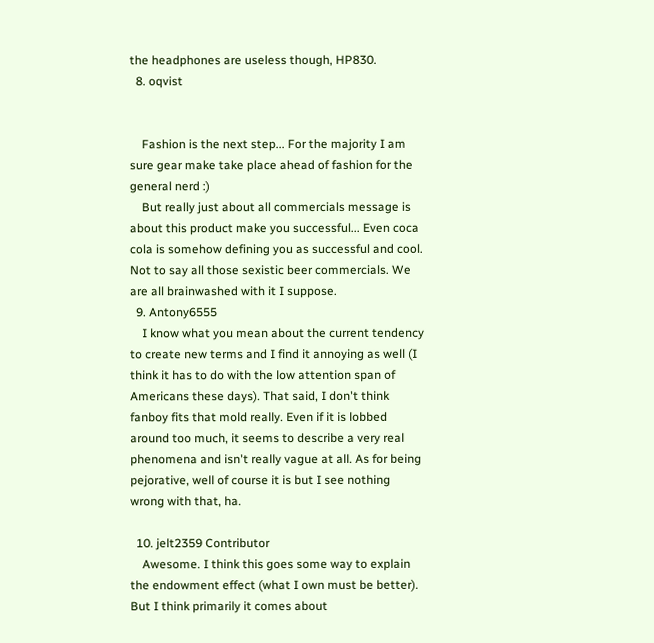the headphones are useless though, HP830.
  8. oqvist


    Fashion is the next step... For the majority I am sure gear make take place ahead of fashion for the general nerd :)
    But really just about all commercials message is about this product make you successful... Even coca cola is somehow defining you as successful and cool. Not to say all those sexistic beer commercials. We are all brainwashed with it I suppose.
  9. Antony6555
    I know what you mean about the current tendency to create new terms and I find it annoying as well (I think it has to do with the low attention span of Americans these days). That said, I don't think fanboy fits that mold really. Even if it is lobbed around too much, it seems to describe a very real phenomena and isn't really vague at all. As for being pejorative, well of course it is but I see nothing wrong with that, ha.

  10. jelt2359 Contributor
    Awesome. I think this goes some way to explain the endowment effect (what I own must be better). But I think primarily it comes about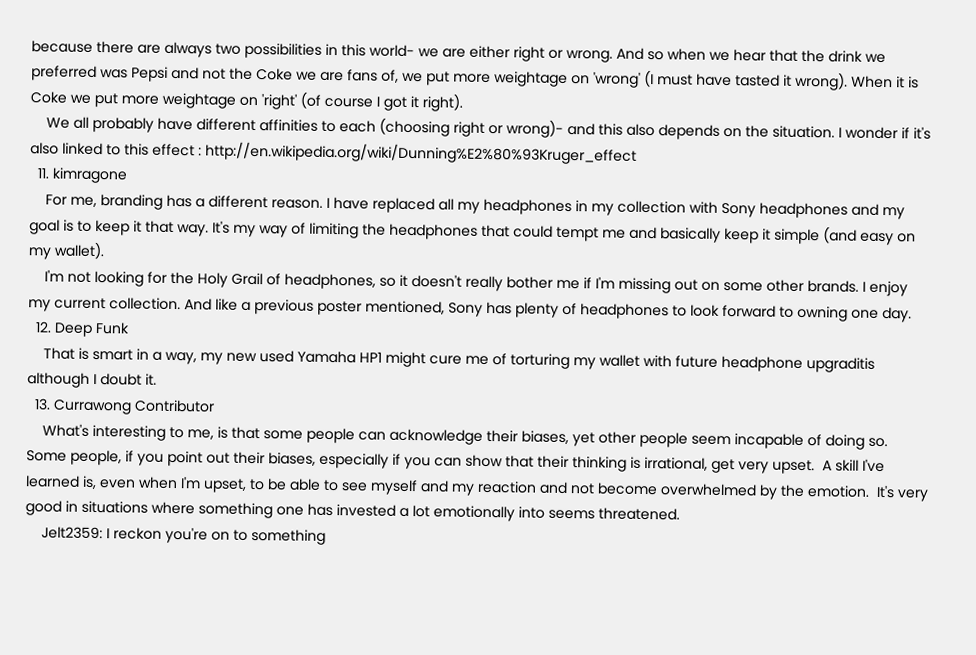because there are always two possibilities in this world- we are either right or wrong. And so when we hear that the drink we preferred was Pepsi and not the Coke we are fans of, we put more weightage on 'wrong' (I must have tasted it wrong). When it is Coke we put more weightage on 'right' (of course I got it right).
    We all probably have different affinities to each (choosing right or wrong)- and this also depends on the situation. I wonder if it's also linked to this effect : http://en.wikipedia.org/wiki/Dunning%E2%80%93Kruger_effect
  11. kimragone
    For me, branding has a different reason. I have replaced all my headphones in my collection with Sony headphones and my goal is to keep it that way. It's my way of limiting the headphones that could tempt me and basically keep it simple (and easy on my wallet).
    I'm not looking for the Holy Grail of headphones, so it doesn't really bother me if I'm missing out on some other brands. I enjoy my current collection. And like a previous poster mentioned, Sony has plenty of headphones to look forward to owning one day.
  12. Deep Funk
    That is smart in a way, my new used Yamaha HP1 might cure me of torturing my wallet with future headphone upgraditis although I doubt it.
  13. Currawong Contributor
    What's interesting to me, is that some people can acknowledge their biases, yet other people seem incapable of doing so.  Some people, if you point out their biases, especially if you can show that their thinking is irrational, get very upset.  A skill I've learned is, even when I'm upset, to be able to see myself and my reaction and not become overwhelmed by the emotion.  It's very good in situations where something one has invested a lot emotionally into seems threatened.
    Jelt2359: I reckon you're on to something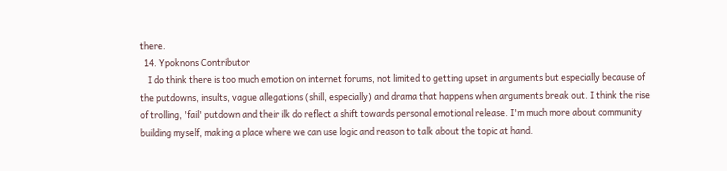there.
  14. Ypoknons Contributor
    I do think there is too much emotion on internet forums, not limited to getting upset in arguments but especially because of the putdowns, insults, vague allegations (shill, especially) and drama that happens when arguments break out. I think the rise of trolling, 'fail' putdown and their ilk do reflect a shift towards personal emotional release. I'm much more about community building myself, making a place where we can use logic and reason to talk about the topic at hand.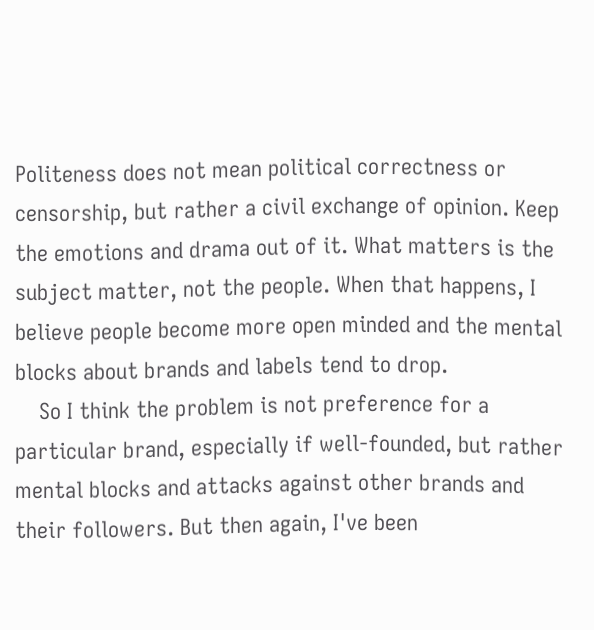Politeness does not mean political correctness or censorship, but rather a civil exchange of opinion. Keep the emotions and drama out of it. What matters is the subject matter, not the people. When that happens, I believe people become more open minded and the mental blocks about brands and labels tend to drop.
    So I think the problem is not preference for a particular brand, especially if well-founded, but rather mental blocks and attacks against other brands and their followers. But then again, I've been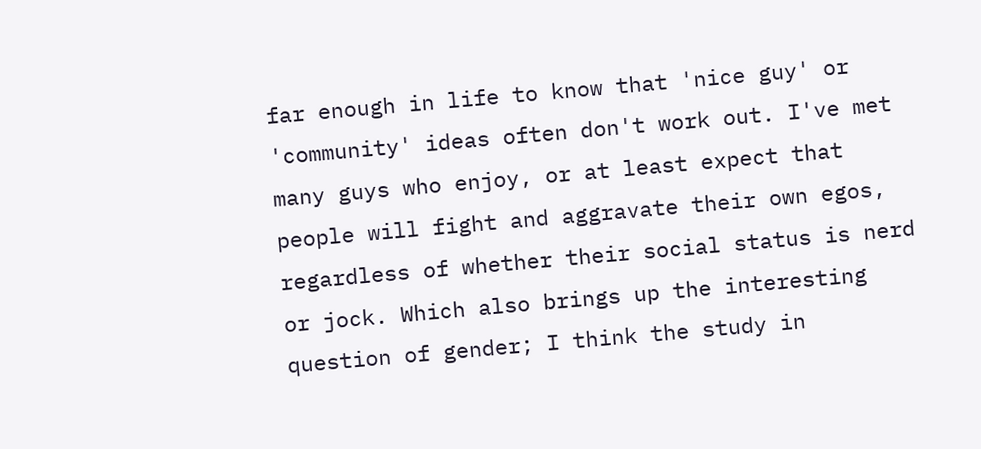far enough in life to know that 'nice guy' or 'community' ideas often don't work out. I've met many guys who enjoy, or at least expect that people will fight and aggravate their own egos, regardless of whether their social status is nerd or jock. Which also brings up the interesting question of gender; I think the study in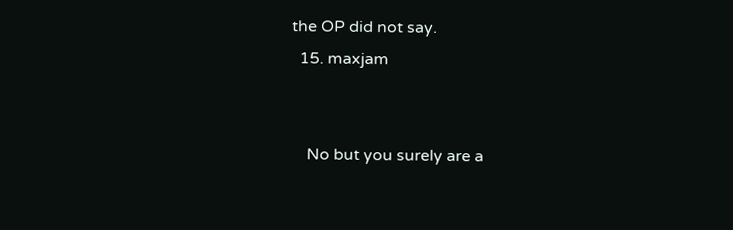the OP did not say.
  15. maxjam


    No but you surely are a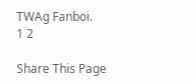TWAg Fanboi.
1 2

Share This Page